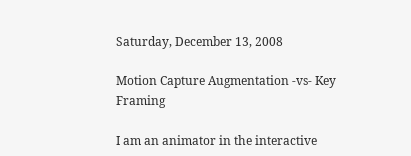Saturday, December 13, 2008

Motion Capture Augmentation -vs- Key Framing

I am an animator in the interactive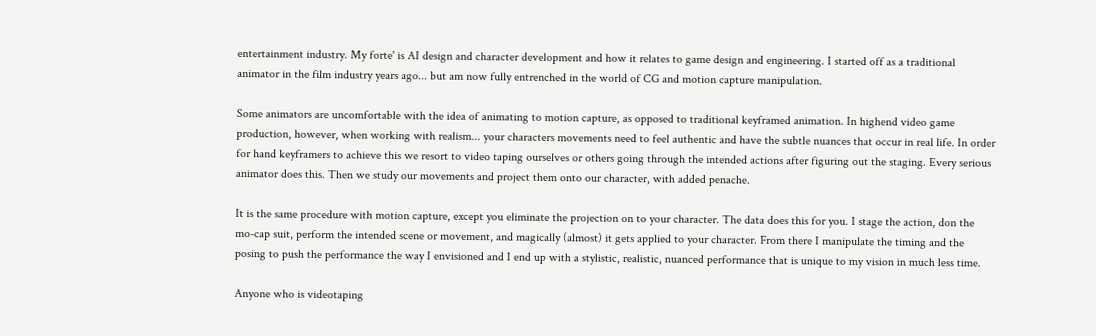entertainment industry. My forte' is AI design and character development and how it relates to game design and engineering. I started off as a traditional animator in the film industry years ago... but am now fully entrenched in the world of CG and motion capture manipulation.

Some animators are uncomfortable with the idea of animating to motion capture, as opposed to traditional keyframed animation. In highend video game production, however, when working with realism... your characters movements need to feel authentic and have the subtle nuances that occur in real life. In order for hand keyframers to achieve this we resort to video taping ourselves or others going through the intended actions after figuring out the staging. Every serious animator does this. Then we study our movements and project them onto our character, with added penache.

It is the same procedure with motion capture, except you eliminate the projection on to your character. The data does this for you. I stage the action, don the mo-cap suit, perform the intended scene or movement, and magically (almost) it gets applied to your character. From there I manipulate the timing and the posing to push the performance the way I envisioned and I end up with a stylistic, realistic, nuanced performance that is unique to my vision in much less time.

Anyone who is videotaping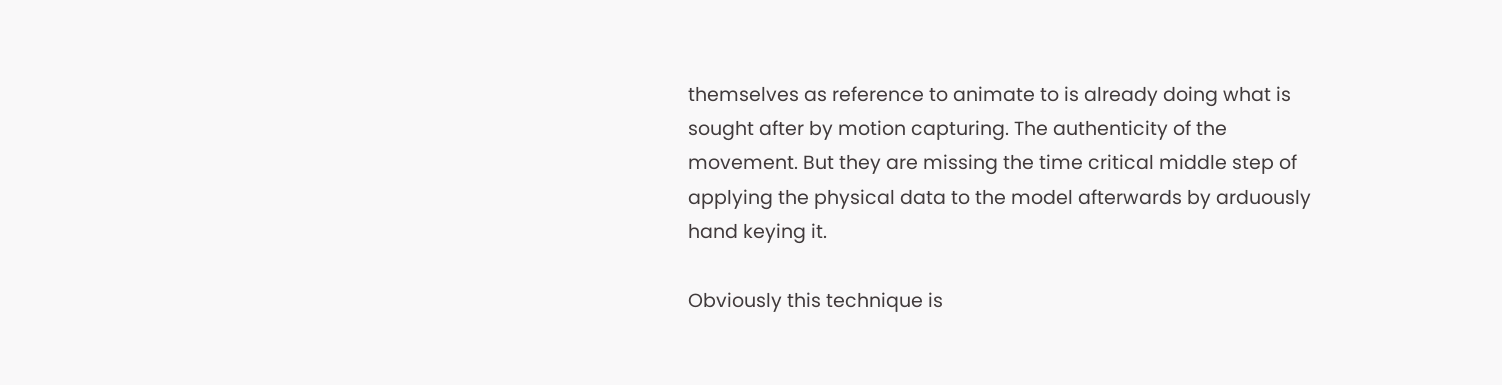themselves as reference to animate to is already doing what is sought after by motion capturing. The authenticity of the movement. But they are missing the time critical middle step of applying the physical data to the model afterwards by arduously hand keying it.

Obviously this technique is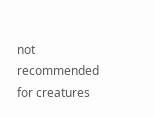not recommended for creatures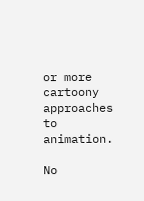or more cartoony approaches to animation.

No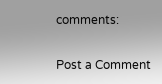comments:

Post a Comment